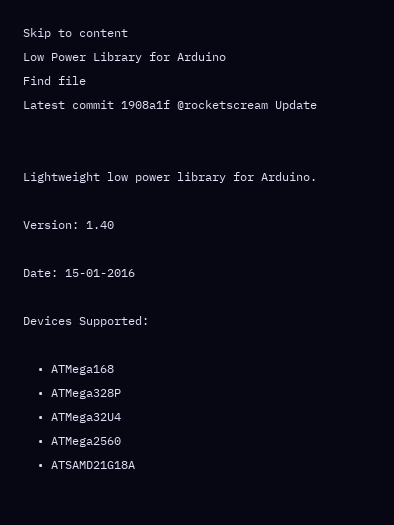Skip to content
Low Power Library for Arduino
Find file
Latest commit 1908a1f @rocketscream Update


Lightweight low power library for Arduino.

Version: 1.40

Date: 15-01-2016

Devices Supported:

  • ATMega168
  • ATMega328P
  • ATMega32U4
  • ATMega2560
  • ATSAMD21G18A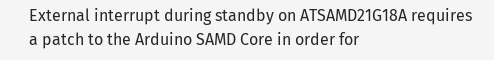External interrupt during standby on ATSAMD21G18A requires a patch to the Arduino SAMD Core in order for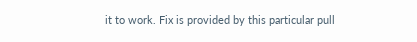it to work. Fix is provided by this particular pull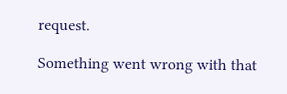request.

Something went wrong with that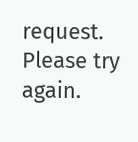request. Please try again.